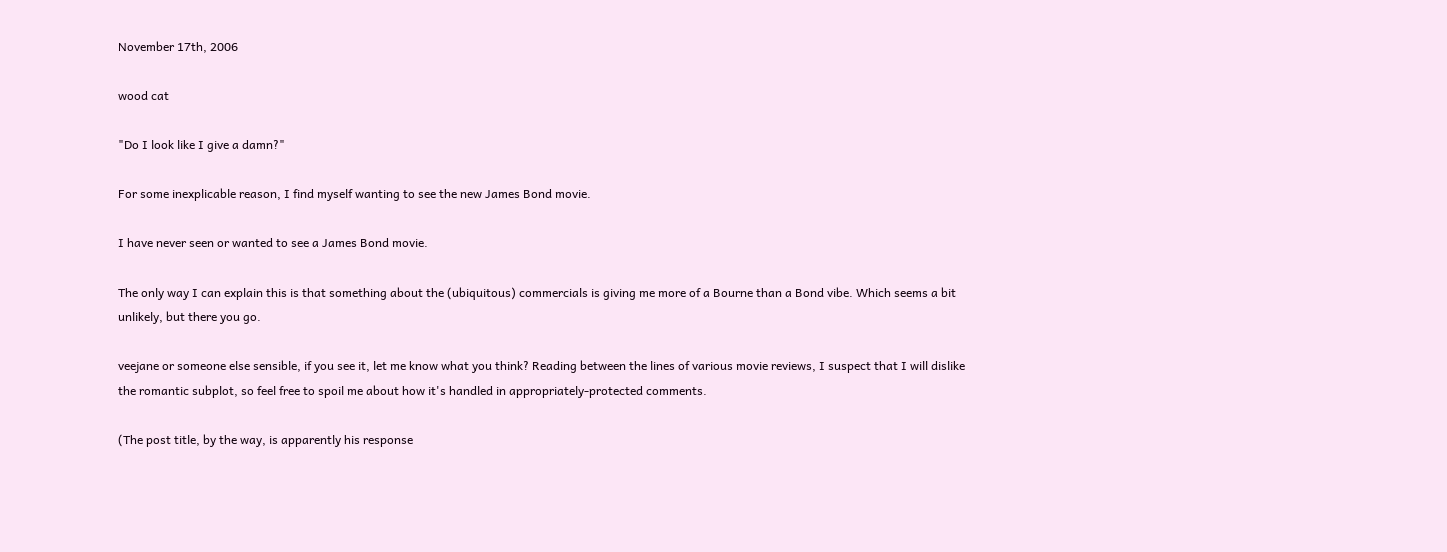November 17th, 2006

wood cat

"Do I look like I give a damn?"

For some inexplicable reason, I find myself wanting to see the new James Bond movie.

I have never seen or wanted to see a James Bond movie.

The only way I can explain this is that something about the (ubiquitous) commercials is giving me more of a Bourne than a Bond vibe. Which seems a bit unlikely, but there you go.

veejane or someone else sensible, if you see it, let me know what you think? Reading between the lines of various movie reviews, I suspect that I will dislike the romantic subplot, so feel free to spoil me about how it's handled in appropriately-protected comments.

(The post title, by the way, is apparently his response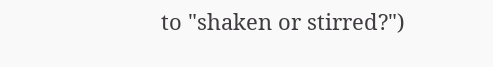to "shaken or stirred?")